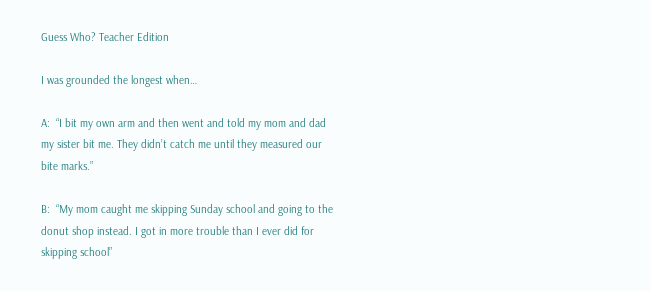Guess Who? Teacher Edition

I was grounded the longest when…

A:  “I bit my own arm and then went and told my mom and dad my sister bit me. They didn’t catch me until they measured our bite marks.”

B:  “My mom caught me skipping Sunday school and going to the donut shop instead. I got in more trouble than I ever did for skipping school”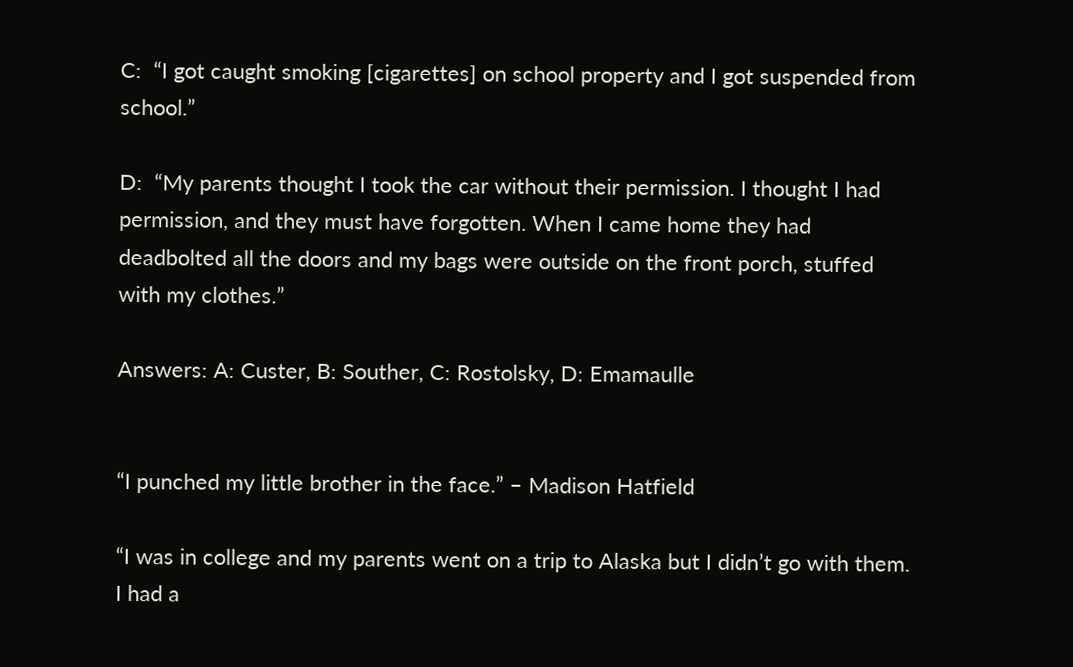C:  “I got caught smoking [cigarettes] on school property and I got suspended from school.”

D:  “My parents thought I took the car without their permission. I thought I had permission, and they must have forgotten. When I came home they had deadbolted all the doors and my bags were outside on the front porch, stuffed with my clothes.”

Answers: A: Custer, B: Souther, C: Rostolsky, D: Emamaulle


“I punched my little brother in the face.” – Madison Hatfield

“I was in college and my parents went on a trip to Alaska but I didn’t go with them. I had a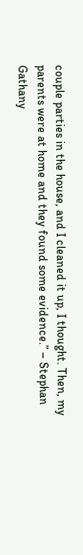couple parties in the house, and I cleaned it up, I thought. Then, my parents were at home and they found some evidence.” – Stephan Gathany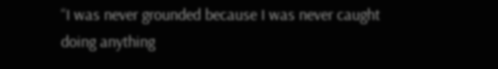“I was never grounded because I was never caught doing anything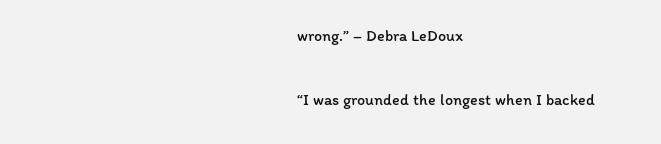wrong.” – Debra LeDoux

“I was grounded the longest when I backed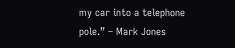my car into a telephone pole.” – Mark Jones